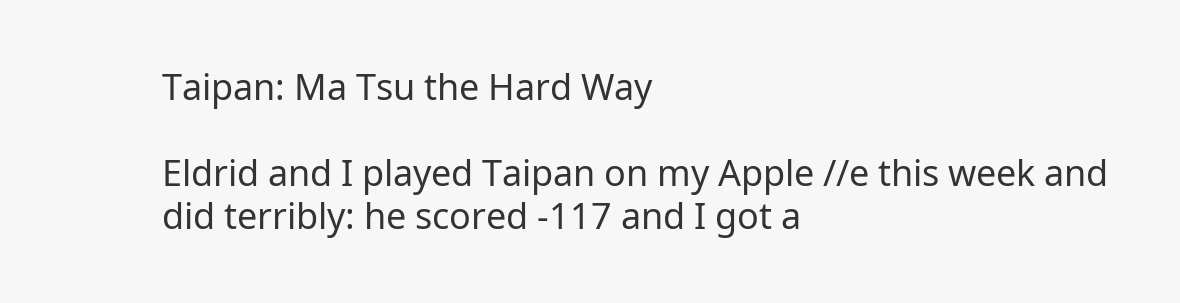Taipan: Ma Tsu the Hard Way

Eldrid and I played Taipan on my Apple //e this week and did terribly: he scored -117 and I got a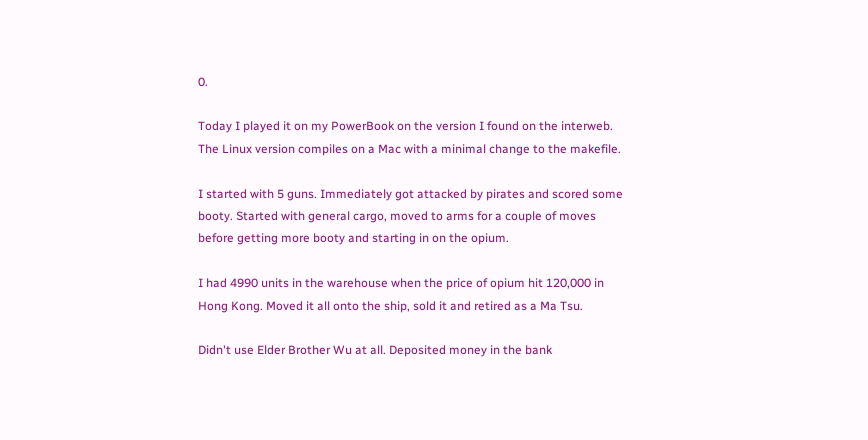0.

Today I played it on my PowerBook on the version I found on the interweb. The Linux version compiles on a Mac with a minimal change to the makefile.

I started with 5 guns. Immediately got attacked by pirates and scored some booty. Started with general cargo, moved to arms for a couple of moves before getting more booty and starting in on the opium.

I had 4990 units in the warehouse when the price of opium hit 120,000 in Hong Kong. Moved it all onto the ship, sold it and retired as a Ma Tsu.

Didn't use Elder Brother Wu at all. Deposited money in the bank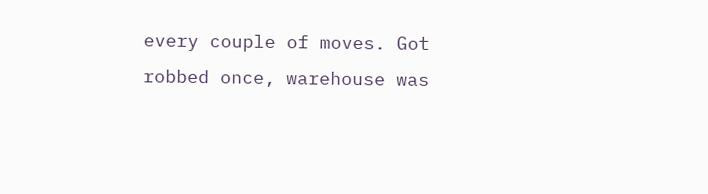every couple of moves. Got robbed once, warehouse was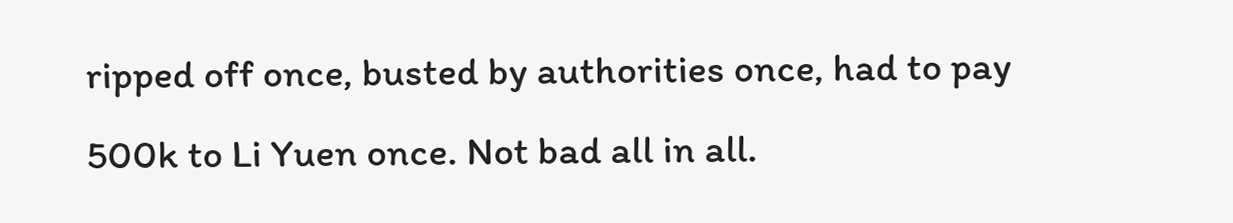ripped off once, busted by authorities once, had to pay 500k to Li Yuen once. Not bad all in all.